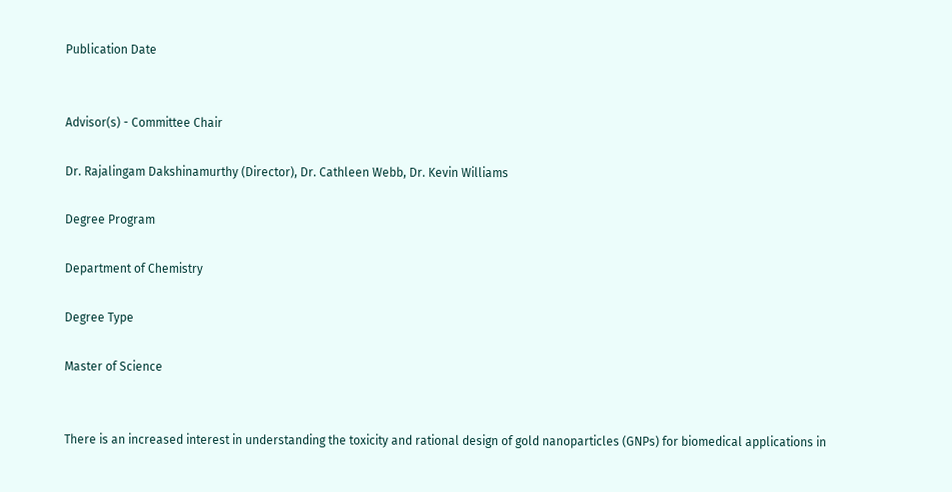Publication Date


Advisor(s) - Committee Chair

Dr. Rajalingam Dakshinamurthy (Director), Dr. Cathleen Webb, Dr. Kevin Williams

Degree Program

Department of Chemistry

Degree Type

Master of Science


There is an increased interest in understanding the toxicity and rational design of gold nanoparticles (GNPs) for biomedical applications in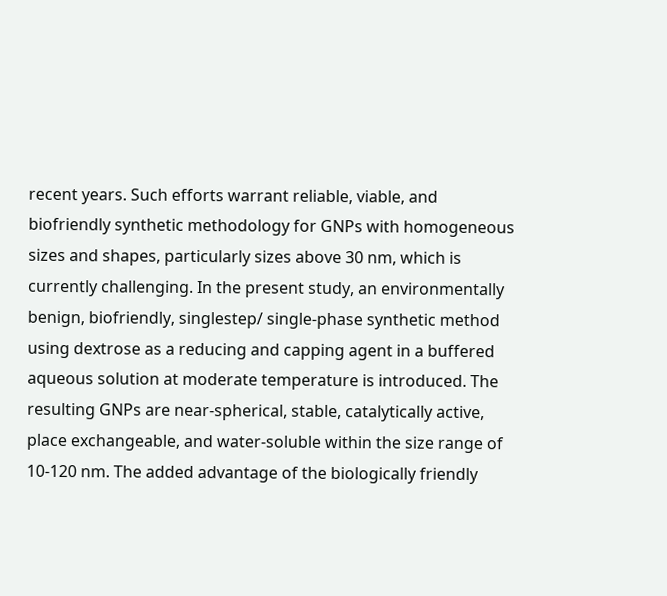recent years. Such efforts warrant reliable, viable, and biofriendly synthetic methodology for GNPs with homogeneous sizes and shapes, particularly sizes above 30 nm, which is currently challenging. In the present study, an environmentally benign, biofriendly, singlestep/ single-phase synthetic method using dextrose as a reducing and capping agent in a buffered aqueous solution at moderate temperature is introduced. The resulting GNPs are near-spherical, stable, catalytically active, place exchangeable, and water-soluble within the size range of 10-120 nm. The added advantage of the biologically friendly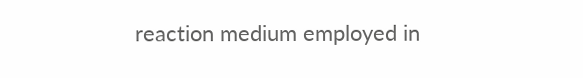reaction medium employed in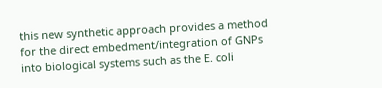this new synthetic approach provides a method for the direct embedment/integration of GNPs into biological systems such as the E. coli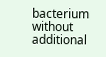bacterium without additional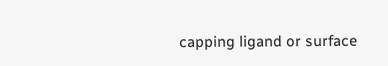capping ligand or surface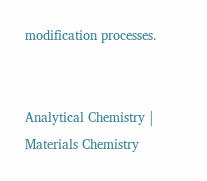modification processes.


Analytical Chemistry | Materials Chemistry